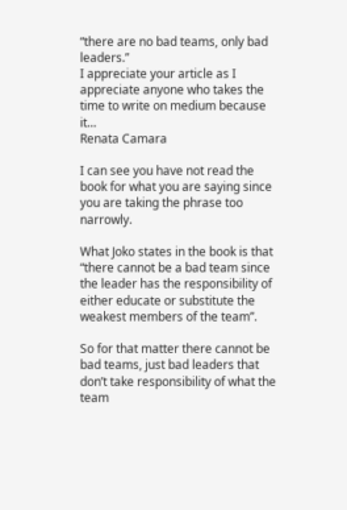“there are no bad teams, only bad leaders.”
I appreciate your article as I appreciate anyone who takes the time to write on medium because it…
Renata Camara

I can see you have not read the book for what you are saying since you are taking the phrase too narrowly.

What Joko states in the book is that “there cannot be a bad team since the leader has the responsibility of either educate or substitute the weakest members of the team”.

So for that matter there cannot be bad teams, just bad leaders that don’t take responsibility of what the team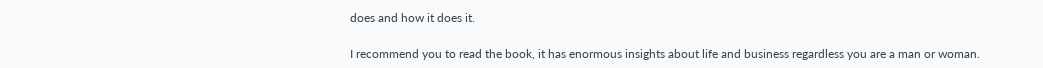does and how it does it.

I recommend you to read the book, it has enormous insights about life and business regardless you are a man or woman.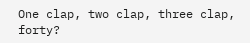One clap, two clap, three clap, forty?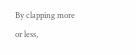By clapping more or less,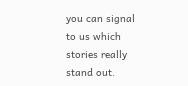you can signal to us which stories really stand out.